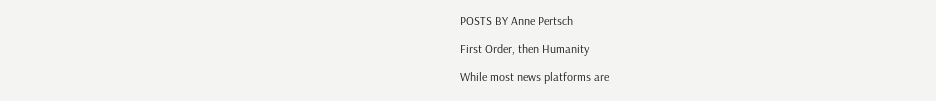POSTS BY Anne Pertsch

First Order, then Humanity

While most news platforms are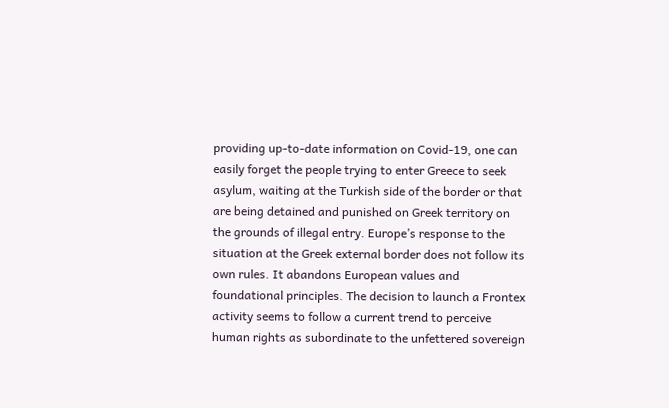providing up-to-date information on Covid-19, one can easily forget the people trying to enter Greece to seek asylum, waiting at the Turkish side of the border or that are being detained and punished on Greek territory on the grounds of illegal entry. Europe’s response to the situation at the Greek external border does not follow its own rules. It abandons European values and foundational principles. The decision to launch a Frontex activity seems to follow a current trend to perceive human rights as subordinate to the unfettered sovereign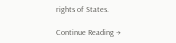rights of States.

Continue Reading →